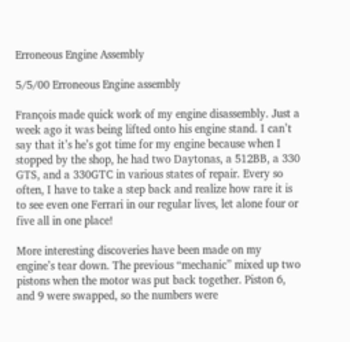Erroneous Engine Assembly

5/5/00 Erroneous Engine assembly

François made quick work of my engine disassembly. Just a week ago it was being lifted onto his engine stand. I can’t say that it’s he’s got time for my engine because when I stopped by the shop, he had two Daytonas, a 512BB, a 330 GTS, and a 330GTC in various states of repair. Every so often, I have to take a step back and realize how rare it is to see even one Ferrari in our regular lives, let alone four or five all in one place!

More interesting discoveries have been made on my engine’s tear down. The previous “mechanic” mixed up two pistons when the motor was put back together. Piston 6, and 9 were swapped, so the numbers were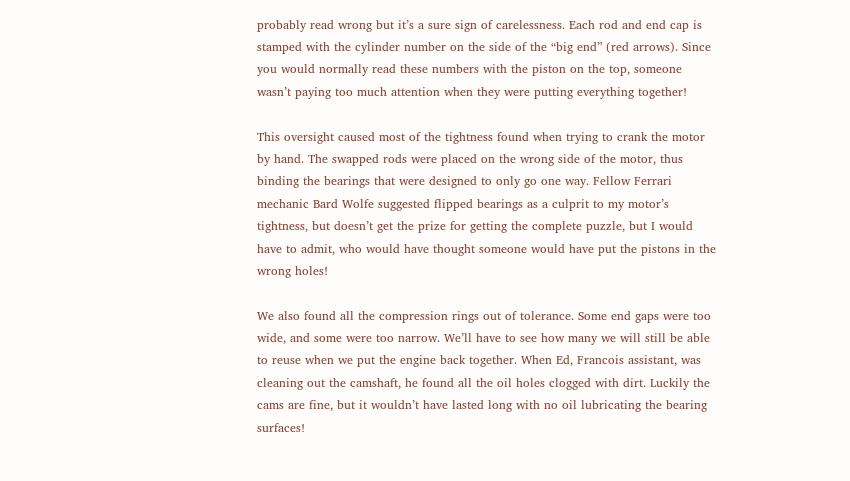probably read wrong but it’s a sure sign of carelessness. Each rod and end cap is stamped with the cylinder number on the side of the “big end” (red arrows). Since you would normally read these numbers with the piston on the top, someone wasn’t paying too much attention when they were putting everything together!

This oversight caused most of the tightness found when trying to crank the motor by hand. The swapped rods were placed on the wrong side of the motor, thus binding the bearings that were designed to only go one way. Fellow Ferrari mechanic Bard Wolfe suggested flipped bearings as a culprit to my motor’s tightness, but doesn’t get the prize for getting the complete puzzle, but I would have to admit, who would have thought someone would have put the pistons in the wrong holes!

We also found all the compression rings out of tolerance. Some end gaps were too wide, and some were too narrow. We’ll have to see how many we will still be able to reuse when we put the engine back together. When Ed, Francois assistant, was cleaning out the camshaft, he found all the oil holes clogged with dirt. Luckily the cams are fine, but it wouldn’t have lasted long with no oil lubricating the bearing surfaces!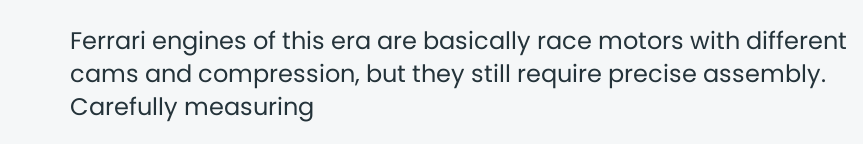Ferrari engines of this era are basically race motors with different cams and compression, but they still require precise assembly. Carefully measuring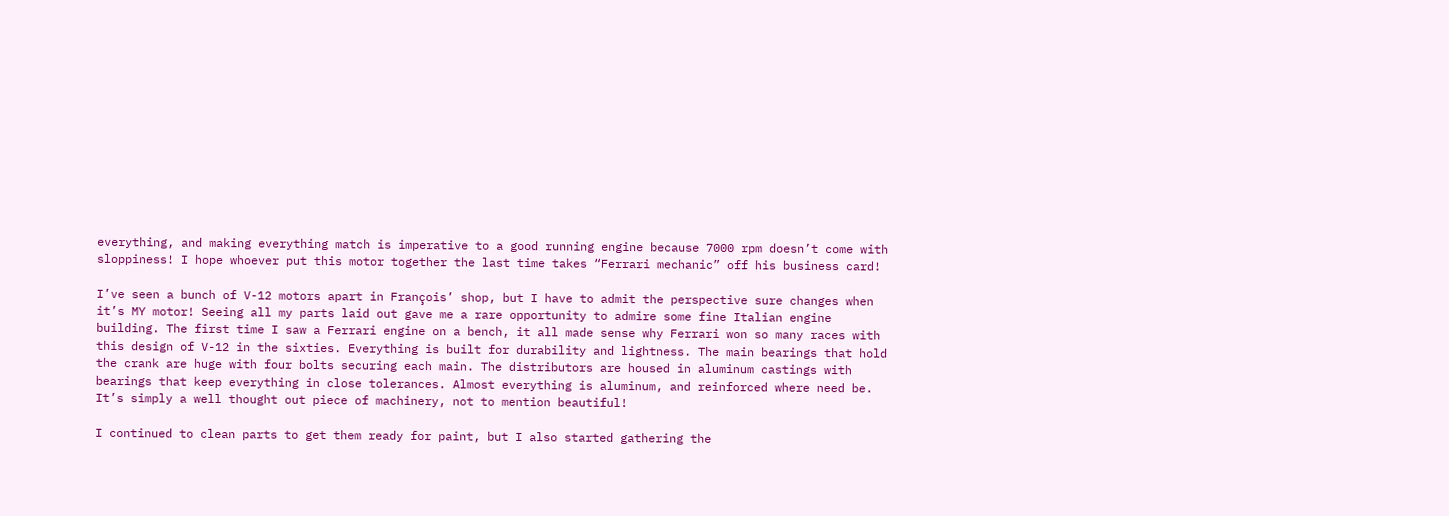everything, and making everything match is imperative to a good running engine because 7000 rpm doesn’t come with sloppiness! I hope whoever put this motor together the last time takes “Ferrari mechanic” off his business card!

I’ve seen a bunch of V-12 motors apart in François’ shop, but I have to admit the perspective sure changes when it’s MY motor! Seeing all my parts laid out gave me a rare opportunity to admire some fine Italian engine building. The first time I saw a Ferrari engine on a bench, it all made sense why Ferrari won so many races with this design of V-12 in the sixties. Everything is built for durability and lightness. The main bearings that hold the crank are huge with four bolts securing each main. The distributors are housed in aluminum castings with bearings that keep everything in close tolerances. Almost everything is aluminum, and reinforced where need be. It’s simply a well thought out piece of machinery, not to mention beautiful!

I continued to clean parts to get them ready for paint, but I also started gathering the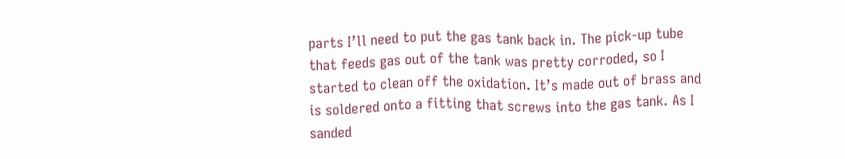parts I’ll need to put the gas tank back in. The pick-up tube that feeds gas out of the tank was pretty corroded, so I started to clean off the oxidation. It’s made out of brass and is soldered onto a fitting that screws into the gas tank. As I sanded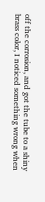off the corrosion, and got the tube to a shiny brass color, I noticed something wrong when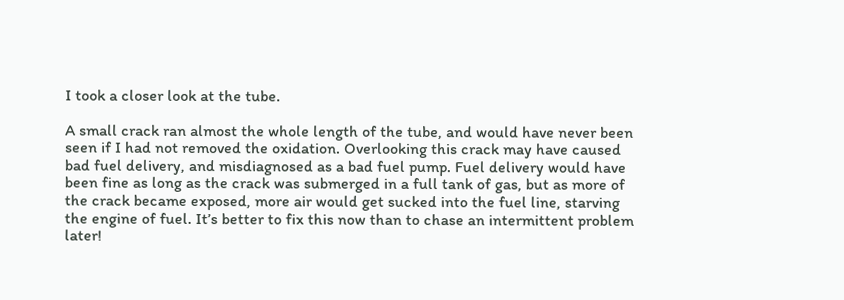I took a closer look at the tube.

A small crack ran almost the whole length of the tube, and would have never been seen if I had not removed the oxidation. Overlooking this crack may have caused bad fuel delivery, and misdiagnosed as a bad fuel pump. Fuel delivery would have been fine as long as the crack was submerged in a full tank of gas, but as more of the crack became exposed, more air would get sucked into the fuel line, starving the engine of fuel. It’s better to fix this now than to chase an intermittent problem later!